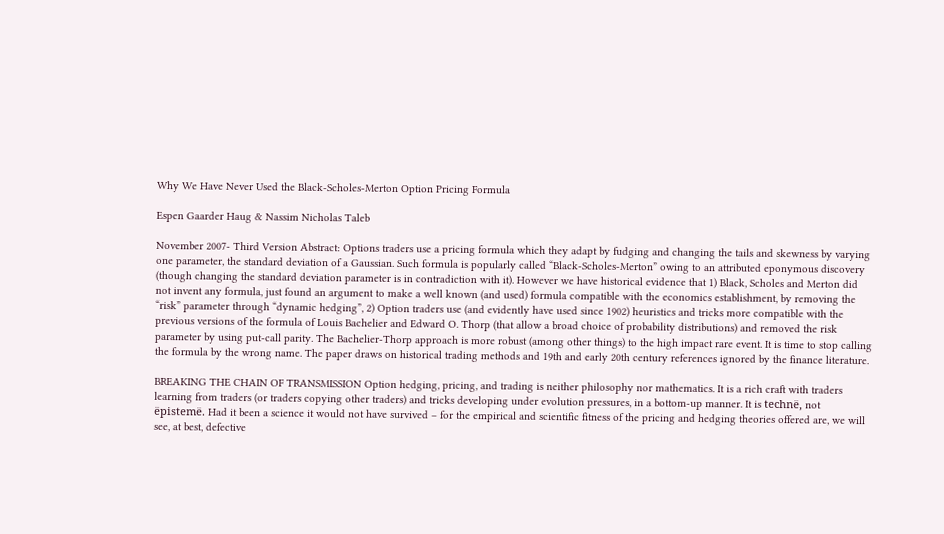Why We Have Never Used the Black-Scholes-Merton Option Pricing Formula

Espen Gaarder Haug & Nassim Nicholas Taleb

November 2007- Third Version Abstract: Options traders use a pricing formula which they adapt by fudging and changing the tails and skewness by varying one parameter, the standard deviation of a Gaussian. Such formula is popularly called “Black-Scholes-Merton” owing to an attributed eponymous discovery (though changing the standard deviation parameter is in contradiction with it). However we have historical evidence that 1) Black, Scholes and Merton did not invent any formula, just found an argument to make a well known (and used) formula compatible with the economics establishment, by removing the “risk” parameter through “dynamic hedging”, 2) Option traders use (and evidently have used since 1902) heuristics and tricks more compatible with the previous versions of the formula of Louis Bachelier and Edward O. Thorp (that allow a broad choice of probability distributions) and removed the risk parameter by using put-call parity. The Bachelier-Thorp approach is more robust (among other things) to the high impact rare event. It is time to stop calling the formula by the wrong name. The paper draws on historical trading methods and 19th and early 20th century references ignored by the finance literature.

BREAKING THE CHAIN OF TRANSMISSION Option hedging, pricing, and trading is neither philosophy nor mathematics. It is a rich craft with traders learning from traders (or traders copying other traders) and tricks developing under evolution pressures, in a bottom-up manner. It is technë, not ëpistemë. Had it been a science it would not have survived – for the empirical and scientific fitness of the pricing and hedging theories offered are, we will see, at best, defective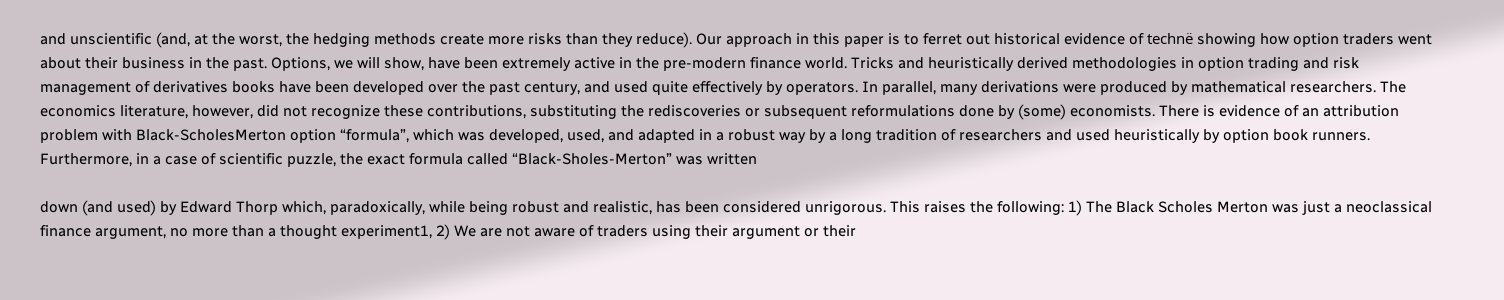and unscientific (and, at the worst, the hedging methods create more risks than they reduce). Our approach in this paper is to ferret out historical evidence of technë showing how option traders went about their business in the past. Options, we will show, have been extremely active in the pre-modern finance world. Tricks and heuristically derived methodologies in option trading and risk management of derivatives books have been developed over the past century, and used quite effectively by operators. In parallel, many derivations were produced by mathematical researchers. The economics literature, however, did not recognize these contributions, substituting the rediscoveries or subsequent reformulations done by (some) economists. There is evidence of an attribution problem with Black-ScholesMerton option “formula”, which was developed, used, and adapted in a robust way by a long tradition of researchers and used heuristically by option book runners. Furthermore, in a case of scientific puzzle, the exact formula called “Black-Sholes-Merton” was written

down (and used) by Edward Thorp which, paradoxically, while being robust and realistic, has been considered unrigorous. This raises the following: 1) The Black Scholes Merton was just a neoclassical finance argument, no more than a thought experiment1, 2) We are not aware of traders using their argument or their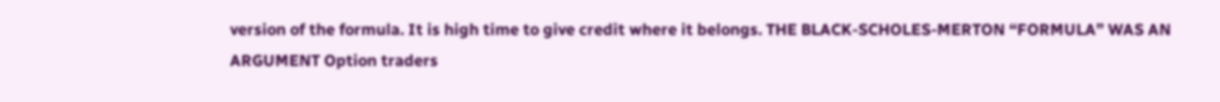version of the formula. It is high time to give credit where it belongs. THE BLACK-SCHOLES-MERTON “FORMULA” WAS AN ARGUMENT Option traders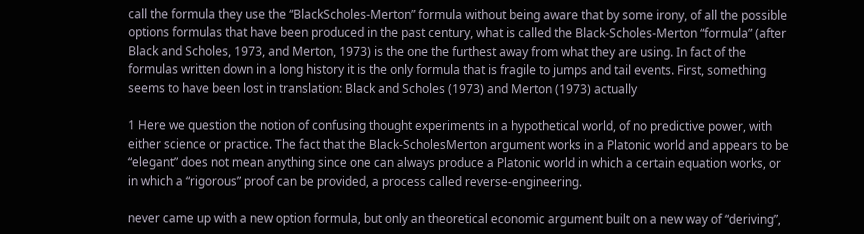call the formula they use the “BlackScholes-Merton” formula without being aware that by some irony, of all the possible options formulas that have been produced in the past century, what is called the Black-Scholes-Merton “formula” (after Black and Scholes, 1973, and Merton, 1973) is the one the furthest away from what they are using. In fact of the formulas written down in a long history it is the only formula that is fragile to jumps and tail events. First, something seems to have been lost in translation: Black and Scholes (1973) and Merton (1973) actually

1 Here we question the notion of confusing thought experiments in a hypothetical world, of no predictive power, with either science or practice. The fact that the Black-ScholesMerton argument works in a Platonic world and appears to be “elegant” does not mean anything since one can always produce a Platonic world in which a certain equation works, or in which a “rigorous” proof can be provided, a process called reverse-engineering.

never came up with a new option formula, but only an theoretical economic argument built on a new way of “deriving”,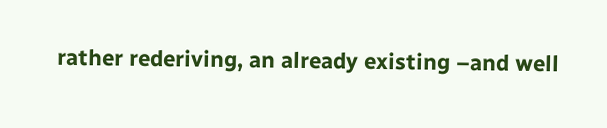rather rederiving, an already existing –and well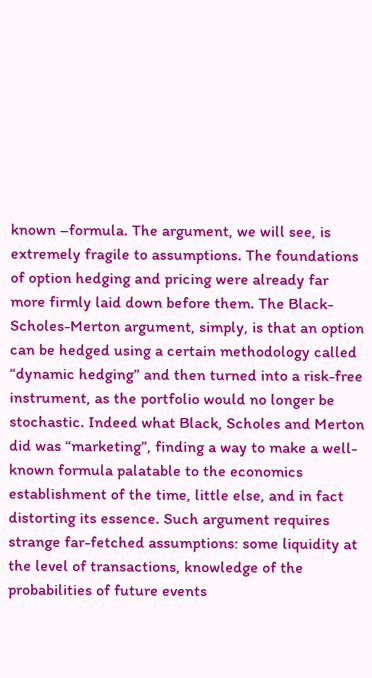known –formula. The argument, we will see, is extremely fragile to assumptions. The foundations of option hedging and pricing were already far more firmly laid down before them. The Black-Scholes-Merton argument, simply, is that an option can be hedged using a certain methodology called “dynamic hedging” and then turned into a risk-free instrument, as the portfolio would no longer be stochastic. Indeed what Black, Scholes and Merton did was “marketing”, finding a way to make a well-known formula palatable to the economics establishment of the time, little else, and in fact distorting its essence. Such argument requires strange far-fetched assumptions: some liquidity at the level of transactions, knowledge of the probabilities of future events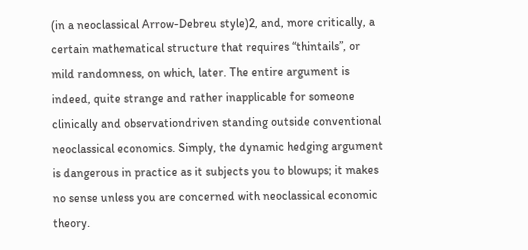(in a neoclassical Arrow-Debreu style)2, and, more critically, a certain mathematical structure that requires “thintails”, or mild randomness, on which, later. The entire argument is indeed, quite strange and rather inapplicable for someone clinically and observationdriven standing outside conventional neoclassical economics. Simply, the dynamic hedging argument is dangerous in practice as it subjects you to blowups; it makes no sense unless you are concerned with neoclassical economic theory.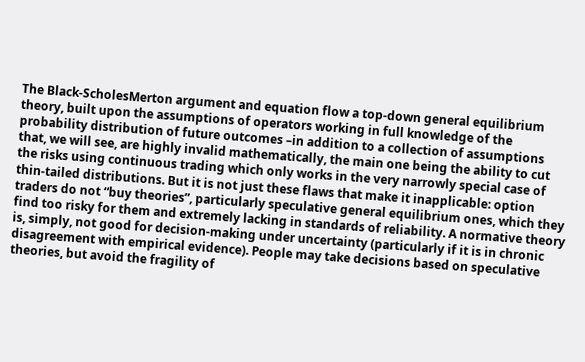The Black-ScholesMerton argument and equation flow a top-down general equilibrium theory, built upon the assumptions of operators working in full knowledge of the probability distribution of future outcomes –in addition to a collection of assumptions that, we will see, are highly invalid mathematically, the main one being the ability to cut the risks using continuous trading which only works in the very narrowly special case of thin-tailed distributions. But it is not just these flaws that make it inapplicable: option traders do not “buy theories”, particularly speculative general equilibrium ones, which they find too risky for them and extremely lacking in standards of reliability. A normative theory is, simply, not good for decision-making under uncertainty (particularly if it is in chronic disagreement with empirical evidence). People may take decisions based on speculative theories, but avoid the fragility of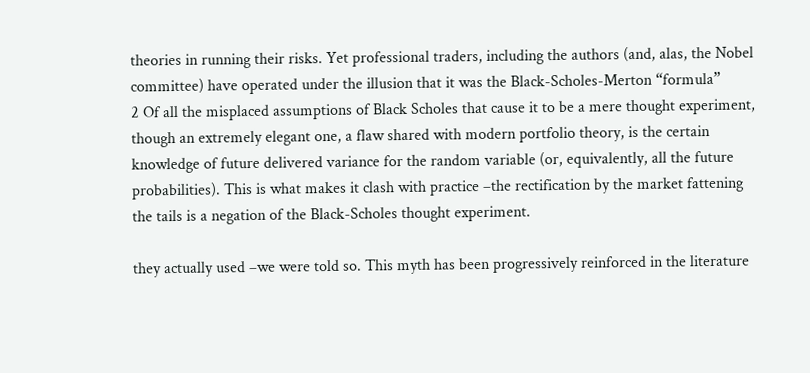theories in running their risks. Yet professional traders, including the authors (and, alas, the Nobel committee) have operated under the illusion that it was the Black-Scholes-Merton “formula”
2 Of all the misplaced assumptions of Black Scholes that cause it to be a mere thought experiment, though an extremely elegant one, a flaw shared with modern portfolio theory, is the certain knowledge of future delivered variance for the random variable (or, equivalently, all the future probabilities). This is what makes it clash with practice –the rectification by the market fattening the tails is a negation of the Black-Scholes thought experiment.

they actually used –we were told so. This myth has been progressively reinforced in the literature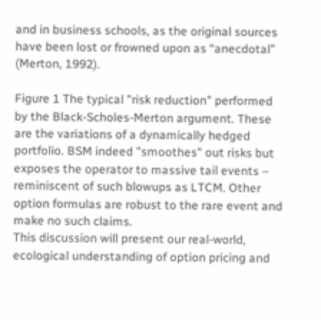and in business schools, as the original sources have been lost or frowned upon as “anecdotal” (Merton, 1992).

Figure 1 The typical "risk reduction" performed by the Black-Scholes-Merton argument. These are the variations of a dynamically hedged portfolio. BSM indeed "smoothes" out risks but exposes the operator to massive tail events – reminiscent of such blowups as LTCM. Other option formulas are robust to the rare event and make no such claims.
This discussion will present our real-world, ecological understanding of option pricing and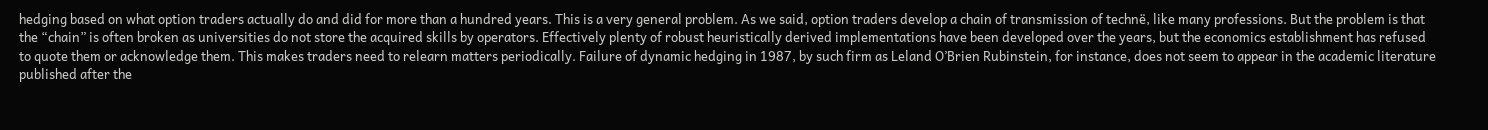hedging based on what option traders actually do and did for more than a hundred years. This is a very general problem. As we said, option traders develop a chain of transmission of technë, like many professions. But the problem is that the “chain” is often broken as universities do not store the acquired skills by operators. Effectively plenty of robust heuristically derived implementations have been developed over the years, but the economics establishment has refused to quote them or acknowledge them. This makes traders need to relearn matters periodically. Failure of dynamic hedging in 1987, by such firm as Leland O’Brien Rubinstein, for instance, does not seem to appear in the academic literature published after the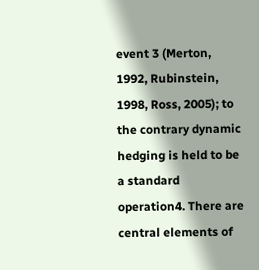event 3 (Merton, 1992, Rubinstein, 1998, Ross, 2005); to the contrary dynamic hedging is held to be a standard operation4. There are central elements of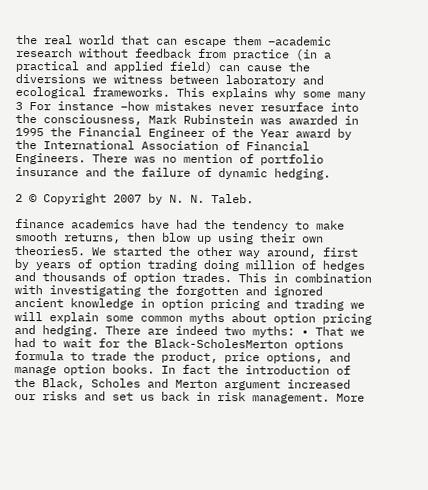the real world that can escape them –academic research without feedback from practice (in a practical and applied field) can cause the diversions we witness between laboratory and ecological frameworks. This explains why some many
3 For instance –how mistakes never resurface into the consciousness, Mark Rubinstein was awarded in 1995 the Financial Engineer of the Year award by the International Association of Financial Engineers. There was no mention of portfolio insurance and the failure of dynamic hedging.

2 © Copyright 2007 by N. N. Taleb.

finance academics have had the tendency to make smooth returns, then blow up using their own theories5. We started the other way around, first by years of option trading doing million of hedges and thousands of option trades. This in combination with investigating the forgotten and ignored ancient knowledge in option pricing and trading we will explain some common myths about option pricing and hedging. There are indeed two myths: • That we had to wait for the Black-ScholesMerton options formula to trade the product, price options, and manage option books. In fact the introduction of the Black, Scholes and Merton argument increased our risks and set us back in risk management. More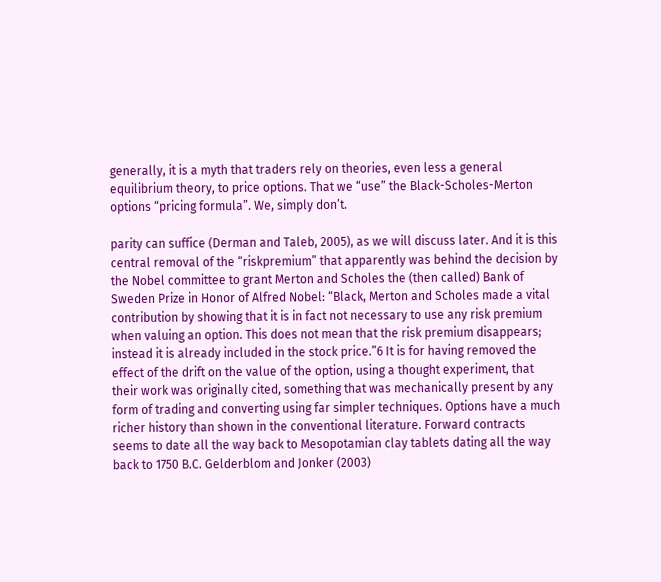generally, it is a myth that traders rely on theories, even less a general equilibrium theory, to price options. That we “use” the Black-Scholes-Merton options “pricing formula”. We, simply don’t.

parity can suffice (Derman and Taleb, 2005), as we will discuss later. And it is this central removal of the “riskpremium” that apparently was behind the decision by the Nobel committee to grant Merton and Scholes the (then called) Bank of Sweden Prize in Honor of Alfred Nobel: “Black, Merton and Scholes made a vital contribution by showing that it is in fact not necessary to use any risk premium when valuing an option. This does not mean that the risk premium disappears; instead it is already included in the stock price.”6 It is for having removed the effect of the drift on the value of the option, using a thought experiment, that their work was originally cited, something that was mechanically present by any form of trading and converting using far simpler techniques. Options have a much richer history than shown in the conventional literature. Forward contracts seems to date all the way back to Mesopotamian clay tablets dating all the way back to 1750 B.C. Gelderblom and Jonker (2003)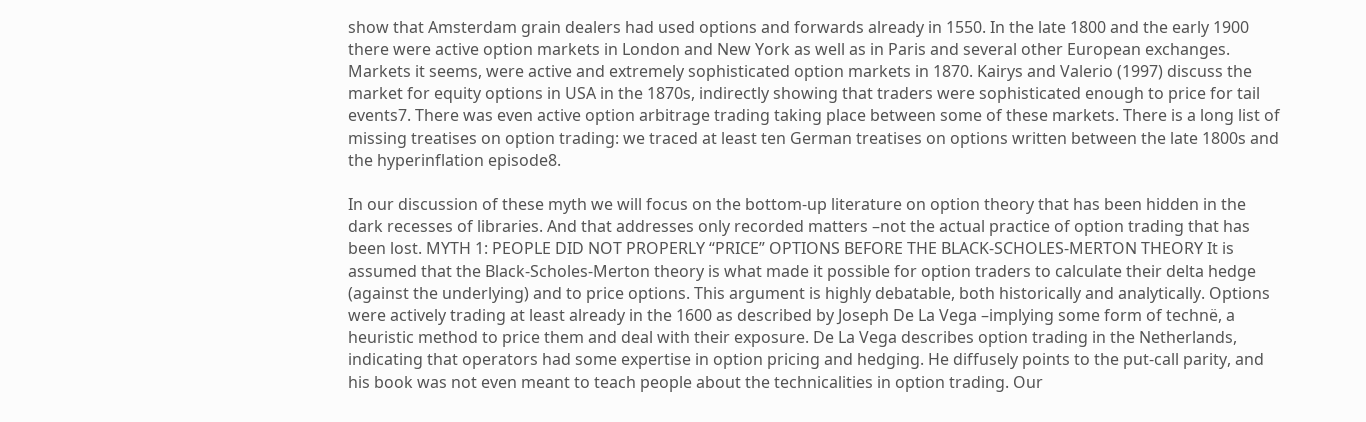show that Amsterdam grain dealers had used options and forwards already in 1550. In the late 1800 and the early 1900 there were active option markets in London and New York as well as in Paris and several other European exchanges. Markets it seems, were active and extremely sophisticated option markets in 1870. Kairys and Valerio (1997) discuss the market for equity options in USA in the 1870s, indirectly showing that traders were sophisticated enough to price for tail events7. There was even active option arbitrage trading taking place between some of these markets. There is a long list of missing treatises on option trading: we traced at least ten German treatises on options written between the late 1800s and the hyperinflation episode8.

In our discussion of these myth we will focus on the bottom-up literature on option theory that has been hidden in the dark recesses of libraries. And that addresses only recorded matters –not the actual practice of option trading that has been lost. MYTH 1: PEOPLE DID NOT PROPERLY “PRICE” OPTIONS BEFORE THE BLACK-SCHOLES-MERTON THEORY It is assumed that the Black-Scholes-Merton theory is what made it possible for option traders to calculate their delta hedge (against the underlying) and to price options. This argument is highly debatable, both historically and analytically. Options were actively trading at least already in the 1600 as described by Joseph De La Vega –implying some form of technë, a heuristic method to price them and deal with their exposure. De La Vega describes option trading in the Netherlands, indicating that operators had some expertise in option pricing and hedging. He diffusely points to the put-call parity, and his book was not even meant to teach people about the technicalities in option trading. Our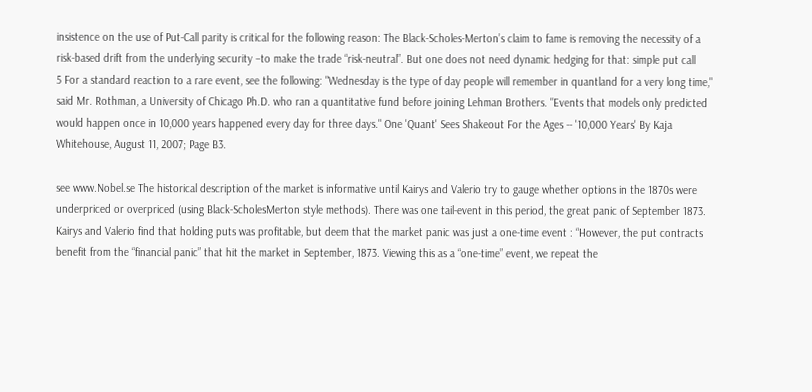insistence on the use of Put-Call parity is critical for the following reason: The Black-Scholes-Merton’s claim to fame is removing the necessity of a risk-based drift from the underlying security –to make the trade “risk-neutral”. But one does not need dynamic hedging for that: simple put call
5 For a standard reaction to a rare event, see the following: "Wednesday is the type of day people will remember in quantland for a very long time," said Mr. Rothman, a University of Chicago Ph.D. who ran a quantitative fund before joining Lehman Brothers. "Events that models only predicted would happen once in 10,000 years happened every day for three days." One 'Quant' Sees Shakeout For the Ages -- '10,000 Years' By Kaja Whitehouse, August 11, 2007; Page B3.

see www.Nobel.se The historical description of the market is informative until Kairys and Valerio try to gauge whether options in the 1870s were underpriced or overpriced (using Black-ScholesMerton style methods). There was one tail-event in this period, the great panic of September 1873. Kairys and Valerio find that holding puts was profitable, but deem that the market panic was just a one-time event : “However, the put contracts benefit from the “financial panic” that hit the market in September, 1873. Viewing this as a “one-time” event, we repeat the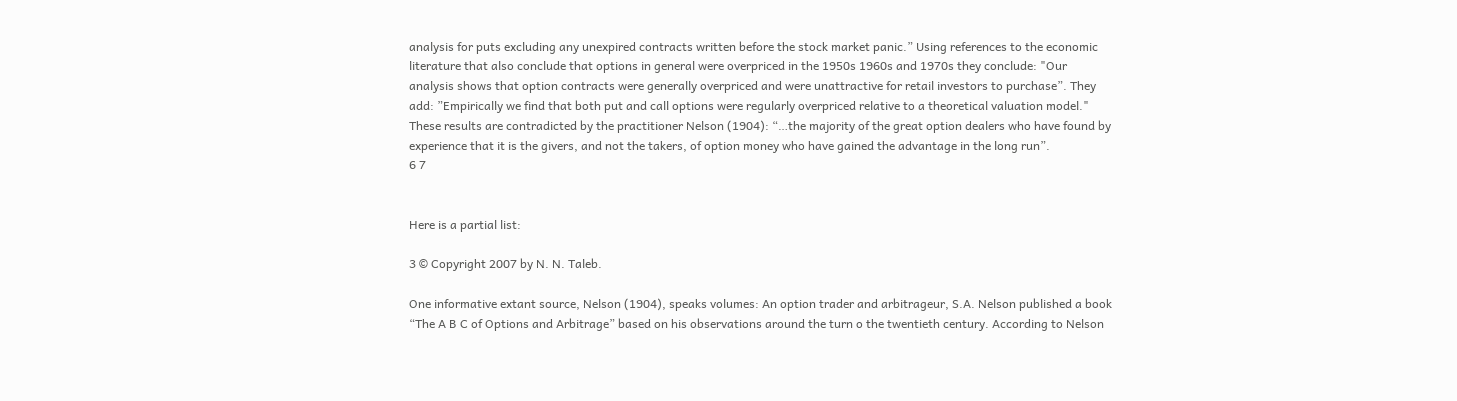analysis for puts excluding any unexpired contracts written before the stock market panic.” Using references to the economic literature that also conclude that options in general were overpriced in the 1950s 1960s and 1970s they conclude: "Our analysis shows that option contracts were generally overpriced and were unattractive for retail investors to purchase”. They add: ”Empirically we find that both put and call options were regularly overpriced relative to a theoretical valuation model." These results are contradicted by the practitioner Nelson (1904): “…the majority of the great option dealers who have found by experience that it is the givers, and not the takers, of option money who have gained the advantage in the long run”.
6 7


Here is a partial list:

3 © Copyright 2007 by N. N. Taleb.

One informative extant source, Nelson (1904), speaks volumes: An option trader and arbitrageur, S.A. Nelson published a book “The A B C of Options and Arbitrage” based on his observations around the turn o the twentieth century. According to Nelson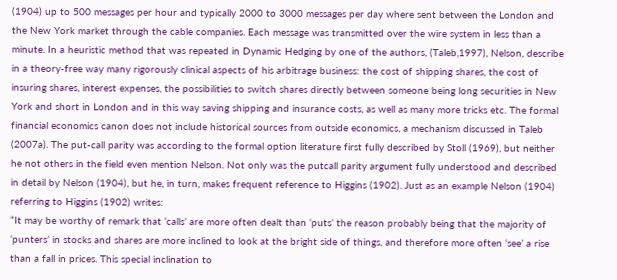(1904) up to 500 messages per hour and typically 2000 to 3000 messages per day where sent between the London and the New York market through the cable companies. Each message was transmitted over the wire system in less than a minute. In a heuristic method that was repeated in Dynamic Hedging by one of the authors, (Taleb,1997), Nelson, describe in a theory-free way many rigorously clinical aspects of his arbitrage business: the cost of shipping shares, the cost of insuring shares, interest expenses, the possibilities to switch shares directly between someone being long securities in New York and short in London and in this way saving shipping and insurance costs, as well as many more tricks etc. The formal financial economics canon does not include historical sources from outside economics, a mechanism discussed in Taleb (2007a). The put-call parity was according to the formal option literature first fully described by Stoll (1969), but neither he not others in the field even mention Nelson. Not only was the putcall parity argument fully understood and described in detail by Nelson (1904), but he, in turn, makes frequent reference to Higgins (1902). Just as an example Nelson (1904) referring to Higgins (1902) writes:
“It may be worthy of remark that ‘calls’ are more often dealt than ‘puts’ the reason probably being that the majority of ‘punters’ in stocks and shares are more inclined to look at the bright side of things, and therefore more often ‘see’ a rise than a fall in prices. This special inclination to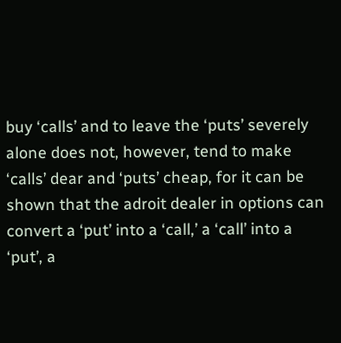buy ‘calls’ and to leave the ‘puts’ severely alone does not, however, tend to make ‘calls’ dear and ‘puts’ cheap, for it can be shown that the adroit dealer in options can convert a ‘put’ into a ‘call,’ a ‘call’ into a ‘put’, a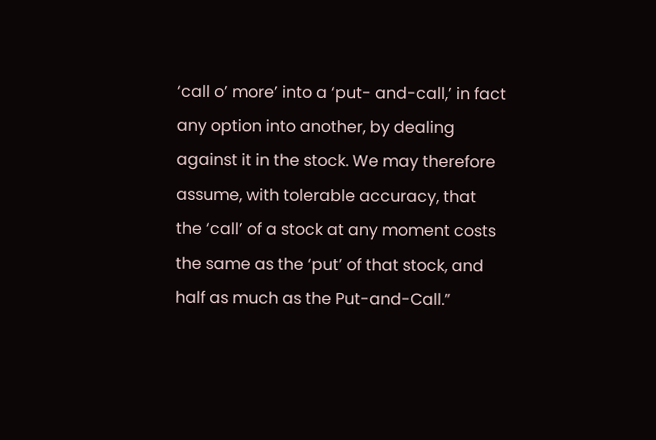‘call o’ more’ into a ‘put- and-call,’ in fact any option into another, by dealing against it in the stock. We may therefore assume, with tolerable accuracy, that the ‘call’ of a stock at any moment costs the same as the ‘put’ of that stock, and half as much as the Put-and-Call.”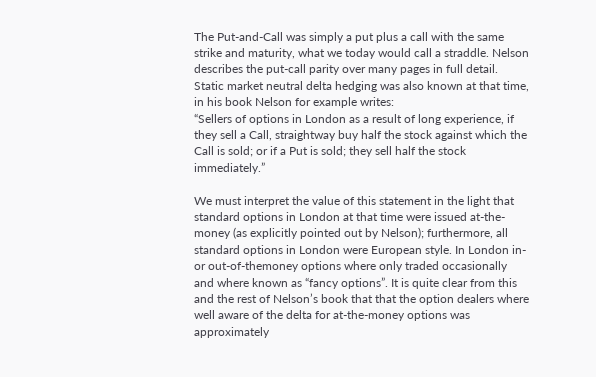The Put-and-Call was simply a put plus a call with the same strike and maturity, what we today would call a straddle. Nelson describes the put-call parity over many pages in full detail. Static market neutral delta hedging was also known at that time, in his book Nelson for example writes:
“Sellers of options in London as a result of long experience, if they sell a Call, straightway buy half the stock against which the Call is sold; or if a Put is sold; they sell half the stock immediately.”

We must interpret the value of this statement in the light that standard options in London at that time were issued at-the-money (as explicitly pointed out by Nelson); furthermore, all standard options in London were European style. In London in- or out-of-themoney options where only traded occasionally and where known as “fancy options”. It is quite clear from this and the rest of Nelson’s book that that the option dealers where well aware of the delta for at-the-money options was approximately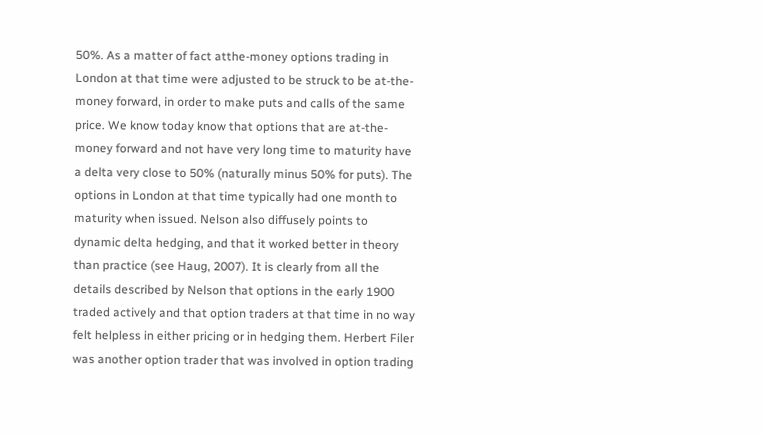50%. As a matter of fact atthe-money options trading in London at that time were adjusted to be struck to be at-the-money forward, in order to make puts and calls of the same price. We know today know that options that are at-the-money forward and not have very long time to maturity have a delta very close to 50% (naturally minus 50% for puts). The options in London at that time typically had one month to maturity when issued. Nelson also diffusely points to dynamic delta hedging, and that it worked better in theory than practice (see Haug, 2007). It is clearly from all the details described by Nelson that options in the early 1900 traded actively and that option traders at that time in no way felt helpless in either pricing or in hedging them. Herbert Filer was another option trader that was involved in option trading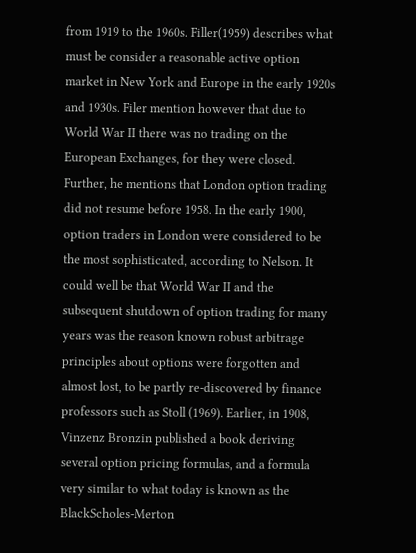from 1919 to the 1960s. Filler(1959) describes what must be consider a reasonable active option market in New York and Europe in the early 1920s and 1930s. Filer mention however that due to World War II there was no trading on the European Exchanges, for they were closed. Further, he mentions that London option trading did not resume before 1958. In the early 1900, option traders in London were considered to be the most sophisticated, according to Nelson. It could well be that World War II and the subsequent shutdown of option trading for many years was the reason known robust arbitrage principles about options were forgotten and almost lost, to be partly re-discovered by finance professors such as Stoll (1969). Earlier, in 1908, Vinzenz Bronzin published a book deriving several option pricing formulas, and a formula very similar to what today is known as the BlackScholes-Merton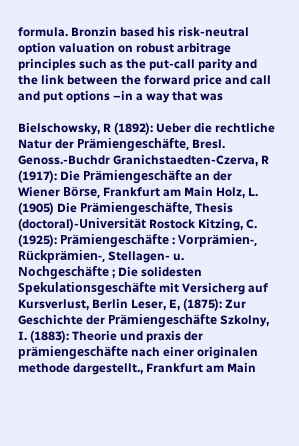formula. Bronzin based his risk-neutral option valuation on robust arbitrage principles such as the put-call parity and the link between the forward price and call and put options –in a way that was

Bielschowsky, R (1892): Ueber die rechtliche Natur der Prämiengeschäfte, Bresl. Genoss.-Buchdr Granichstaedten-Czerva, R (1917): Die Prämiengeschäfte an der Wiener Börse, Frankfurt am Main Holz, L. (1905) Die Prämiengeschäfte, Thesis (doctoral)-Universität Rostock Kitzing, C. (1925): Prämiengeschäfte : Vorprämien-, Rückprämien-, Stellagen- u. Nochgeschäfte ; Die solidesten Spekulationsgeschäfte mit Versicherg auf Kursverlust, Berlin Leser, E, (1875): Zur Geschichte der Prämiengeschäfte Szkolny, I. (1883): Theorie und praxis der prämiengeschäfte nach einer originalen methode dargestellt., Frankfurt am Main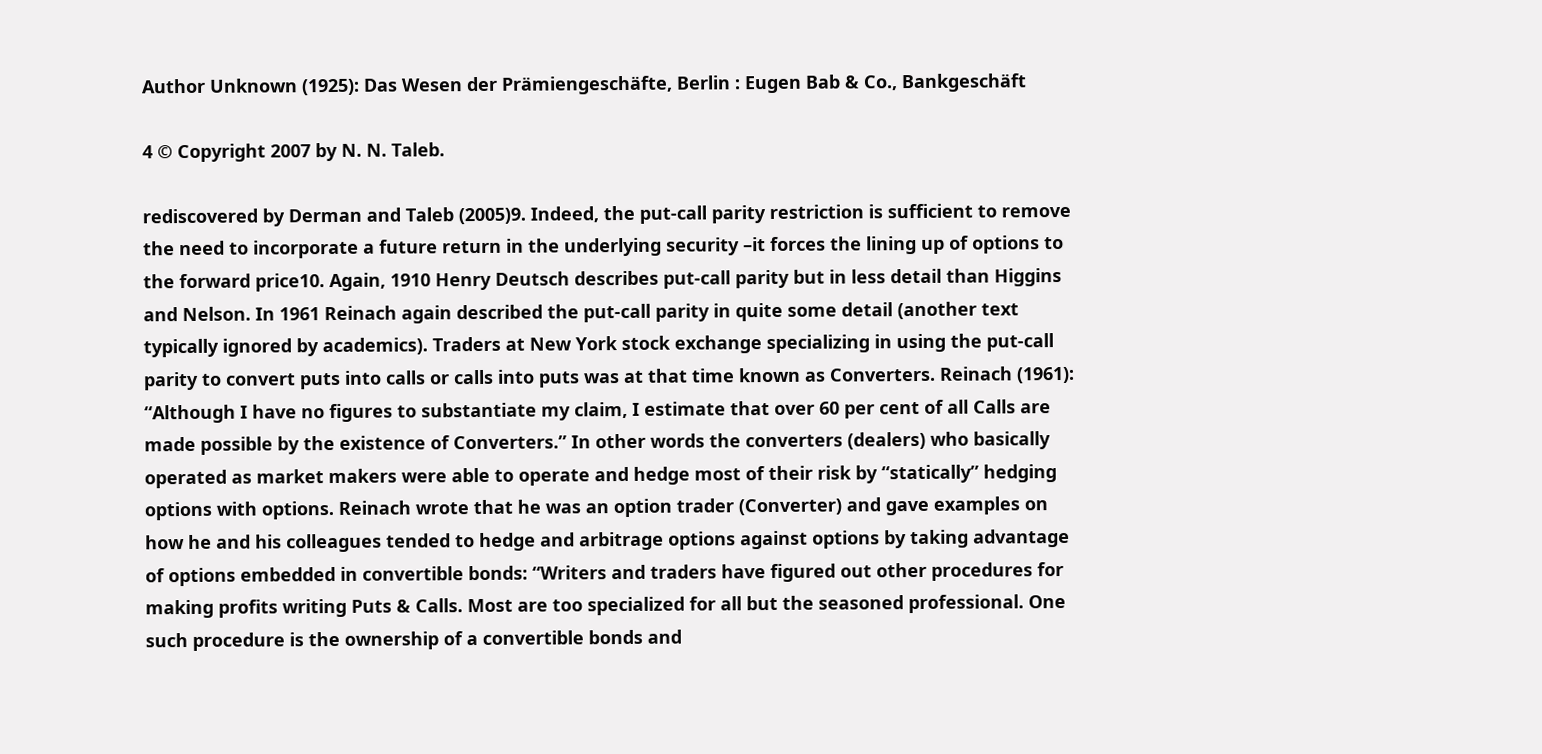Author Unknown (1925): Das Wesen der Prämiengeschäfte, Berlin : Eugen Bab & Co., Bankgeschäft

4 © Copyright 2007 by N. N. Taleb.

rediscovered by Derman and Taleb (2005)9. Indeed, the put-call parity restriction is sufficient to remove the need to incorporate a future return in the underlying security –it forces the lining up of options to the forward price10. Again, 1910 Henry Deutsch describes put-call parity but in less detail than Higgins and Nelson. In 1961 Reinach again described the put-call parity in quite some detail (another text typically ignored by academics). Traders at New York stock exchange specializing in using the put-call parity to convert puts into calls or calls into puts was at that time known as Converters. Reinach (1961): “Although I have no figures to substantiate my claim, I estimate that over 60 per cent of all Calls are made possible by the existence of Converters.” In other words the converters (dealers) who basically operated as market makers were able to operate and hedge most of their risk by “statically” hedging options with options. Reinach wrote that he was an option trader (Converter) and gave examples on how he and his colleagues tended to hedge and arbitrage options against options by taking advantage of options embedded in convertible bonds: “Writers and traders have figured out other procedures for making profits writing Puts & Calls. Most are too specialized for all but the seasoned professional. One such procedure is the ownership of a convertible bonds and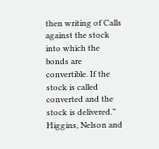then writing of Calls against the stock into which the bonds are convertible. If the stock is called converted and the stock is delivered.” Higgins, Nelson and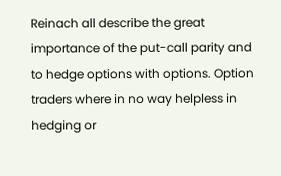Reinach all describe the great importance of the put-call parity and to hedge options with options. Option traders where in no way helpless in hedging or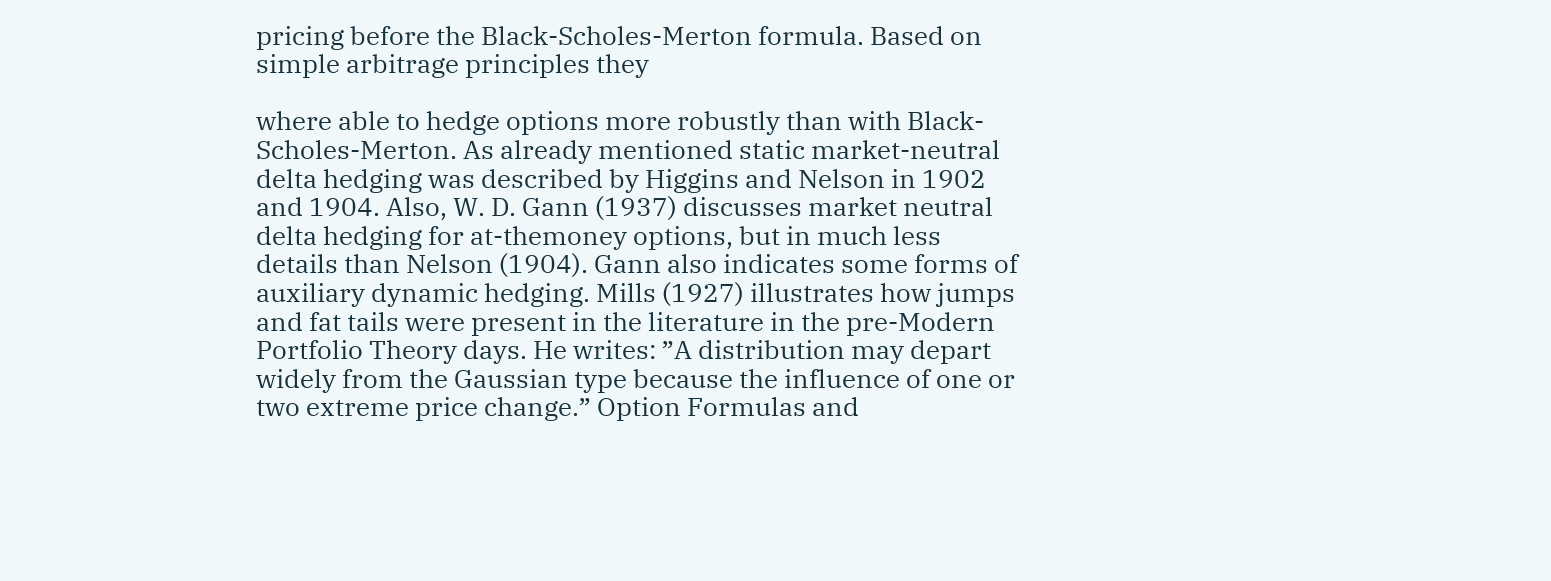pricing before the Black-Scholes-Merton formula. Based on simple arbitrage principles they

where able to hedge options more robustly than with Black- Scholes-Merton. As already mentioned static market-neutral delta hedging was described by Higgins and Nelson in 1902 and 1904. Also, W. D. Gann (1937) discusses market neutral delta hedging for at-themoney options, but in much less details than Nelson (1904). Gann also indicates some forms of auxiliary dynamic hedging. Mills (1927) illustrates how jumps and fat tails were present in the literature in the pre-Modern Portfolio Theory days. He writes: ”A distribution may depart widely from the Gaussian type because the influence of one or two extreme price change.” Option Formulas and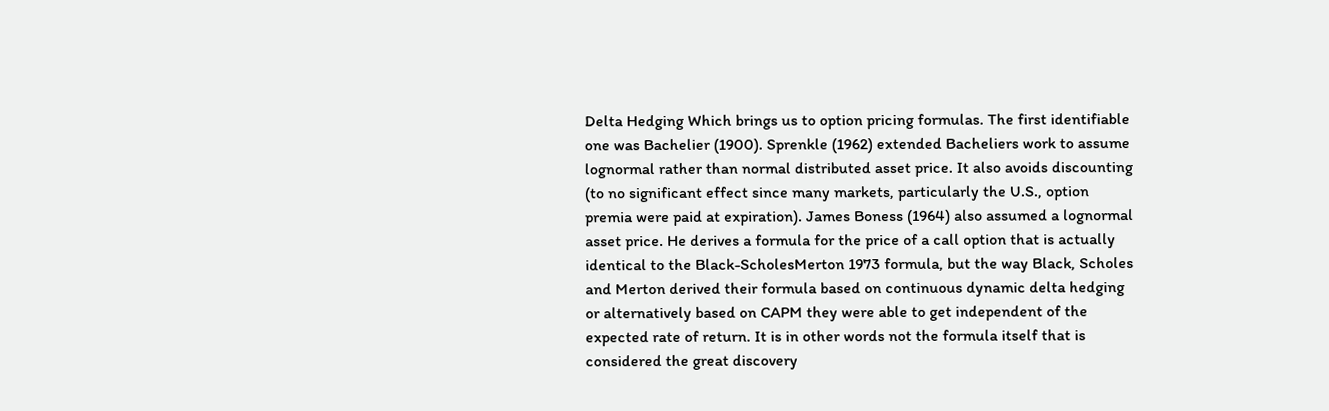Delta Hedging Which brings us to option pricing formulas. The first identifiable one was Bachelier (1900). Sprenkle (1962) extended Bacheliers work to assume lognormal rather than normal distributed asset price. It also avoids discounting (to no significant effect since many markets, particularly the U.S., option premia were paid at expiration). James Boness (1964) also assumed a lognormal asset price. He derives a formula for the price of a call option that is actually identical to the Black-ScholesMerton 1973 formula, but the way Black, Scholes and Merton derived their formula based on continuous dynamic delta hedging or alternatively based on CAPM they were able to get independent of the expected rate of return. It is in other words not the formula itself that is considered the great discovery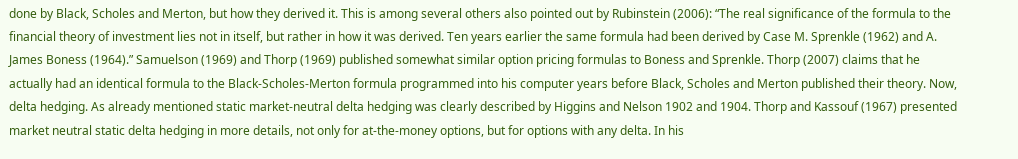done by Black, Scholes and Merton, but how they derived it. This is among several others also pointed out by Rubinstein (2006): “The real significance of the formula to the financial theory of investment lies not in itself, but rather in how it was derived. Ten years earlier the same formula had been derived by Case M. Sprenkle (1962) and A. James Boness (1964).” Samuelson (1969) and Thorp (1969) published somewhat similar option pricing formulas to Boness and Sprenkle. Thorp (2007) claims that he actually had an identical formula to the Black-Scholes-Merton formula programmed into his computer years before Black, Scholes and Merton published their theory. Now, delta hedging. As already mentioned static market-neutral delta hedging was clearly described by Higgins and Nelson 1902 and 1904. Thorp and Kassouf (1967) presented market neutral static delta hedging in more details, not only for at-the-money options, but for options with any delta. In his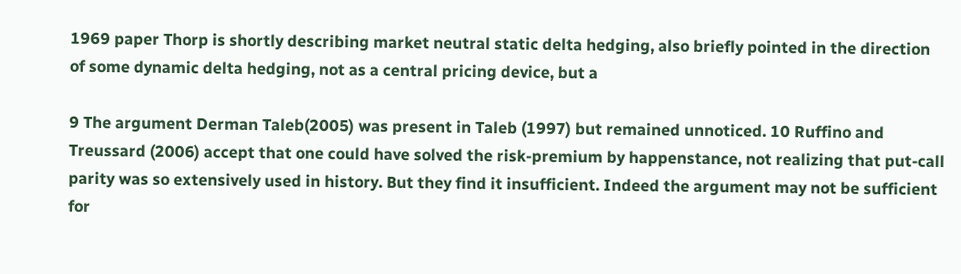1969 paper Thorp is shortly describing market neutral static delta hedging, also briefly pointed in the direction of some dynamic delta hedging, not as a central pricing device, but a

9 The argument Derman Taleb(2005) was present in Taleb (1997) but remained unnoticed. 10 Ruffino and Treussard (2006) accept that one could have solved the risk-premium by happenstance, not realizing that put-call parity was so extensively used in history. But they find it insufficient. Indeed the argument may not be sufficient for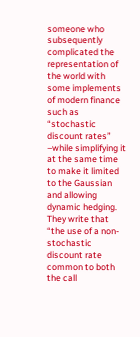someone who subsequently complicated the representation of the world with some implements of modern finance such as “stochastic discount rates” –while simplifying it at the same time to make it limited to the Gaussian and allowing dynamic hedging. They write that “the use of a non-stochastic discount rate common to both the call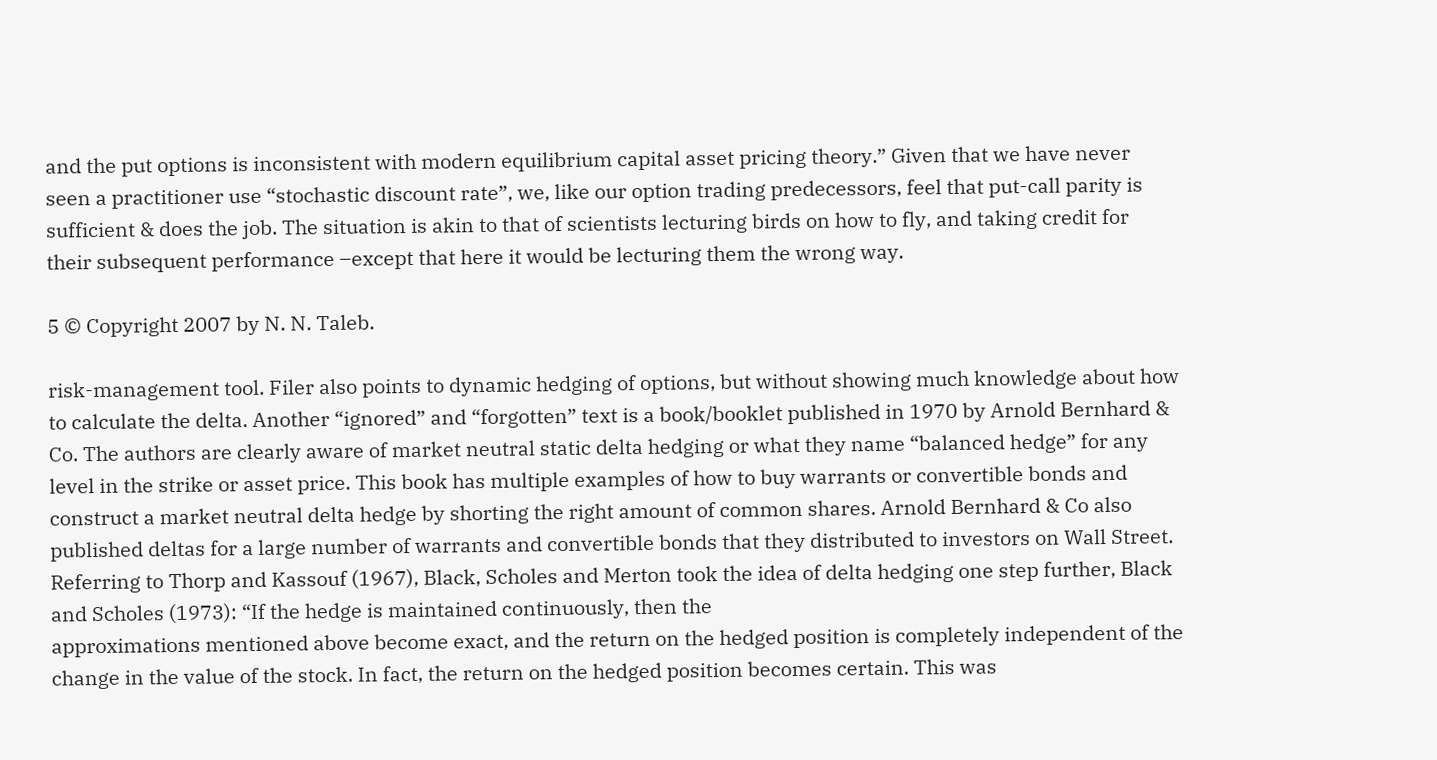and the put options is inconsistent with modern equilibrium capital asset pricing theory.” Given that we have never seen a practitioner use “stochastic discount rate”, we, like our option trading predecessors, feel that put-call parity is sufficient & does the job. The situation is akin to that of scientists lecturing birds on how to fly, and taking credit for their subsequent performance –except that here it would be lecturing them the wrong way.

5 © Copyright 2007 by N. N. Taleb.

risk-management tool. Filer also points to dynamic hedging of options, but without showing much knowledge about how to calculate the delta. Another “ignored” and “forgotten” text is a book/booklet published in 1970 by Arnold Bernhard & Co. The authors are clearly aware of market neutral static delta hedging or what they name “balanced hedge” for any level in the strike or asset price. This book has multiple examples of how to buy warrants or convertible bonds and construct a market neutral delta hedge by shorting the right amount of common shares. Arnold Bernhard & Co also published deltas for a large number of warrants and convertible bonds that they distributed to investors on Wall Street. Referring to Thorp and Kassouf (1967), Black, Scholes and Merton took the idea of delta hedging one step further, Black and Scholes (1973): “If the hedge is maintained continuously, then the
approximations mentioned above become exact, and the return on the hedged position is completely independent of the change in the value of the stock. In fact, the return on the hedged position becomes certain. This was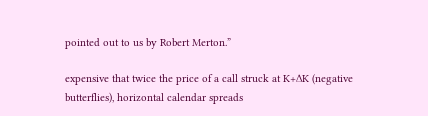pointed out to us by Robert Merton.”

expensive that twice the price of a call struck at K+∆K (negative butterflies), horizontal calendar spreads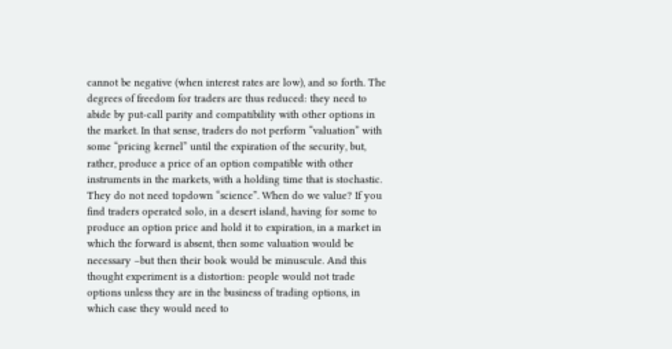cannot be negative (when interest rates are low), and so forth. The degrees of freedom for traders are thus reduced: they need to abide by put-call parity and compatibility with other options in the market. In that sense, traders do not perform “valuation” with some “pricing kernel” until the expiration of the security, but, rather, produce a price of an option compatible with other instruments in the markets, with a holding time that is stochastic. They do not need topdown “science”. When do we value? If you find traders operated solo, in a desert island, having for some to produce an option price and hold it to expiration, in a market in which the forward is absent, then some valuation would be necessary –but then their book would be minuscule. And this thought experiment is a distortion: people would not trade options unless they are in the business of trading options, in which case they would need to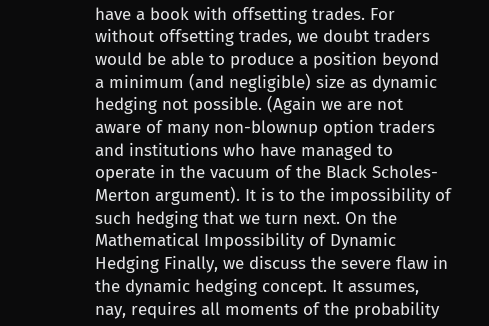have a book with offsetting trades. For without offsetting trades, we doubt traders would be able to produce a position beyond a minimum (and negligible) size as dynamic hedging not possible. (Again we are not aware of many non-blownup option traders and institutions who have managed to operate in the vacuum of the Black Scholes-Merton argument). It is to the impossibility of such hedging that we turn next. On the Mathematical Impossibility of Dynamic Hedging Finally, we discuss the severe flaw in the dynamic hedging concept. It assumes, nay, requires all moments of the probability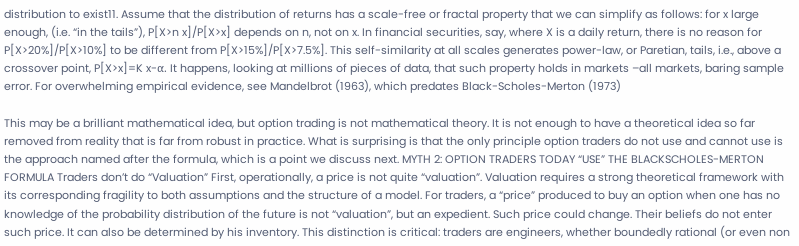distribution to exist11. Assume that the distribution of returns has a scale-free or fractal property that we can simplify as follows: for x large enough, (i.e. “in the tails”), P[X>n x]/P[X>x] depends on n, not on x. In financial securities, say, where X is a daily return, there is no reason for P[X>20%]/P[X>10%] to be different from P[X>15%]/P[X>7.5%]. This self-similarity at all scales generates power-law, or Paretian, tails, i.e., above a crossover point, P[X>x]=K x-α. It happens, looking at millions of pieces of data, that such property holds in markets –all markets, baring sample error. For overwhelming empirical evidence, see Mandelbrot (1963), which predates Black-Scholes-Merton (1973)

This may be a brilliant mathematical idea, but option trading is not mathematical theory. It is not enough to have a theoretical idea so far removed from reality that is far from robust in practice. What is surprising is that the only principle option traders do not use and cannot use is the approach named after the formula, which is a point we discuss next. MYTH 2: OPTION TRADERS TODAY “USE” THE BLACKSCHOLES-MERTON FORMULA Traders don’t do “Valuation” First, operationally, a price is not quite “valuation”. Valuation requires a strong theoretical framework with its corresponding fragility to both assumptions and the structure of a model. For traders, a “price” produced to buy an option when one has no knowledge of the probability distribution of the future is not “valuation”, but an expedient. Such price could change. Their beliefs do not enter such price. It can also be determined by his inventory. This distinction is critical: traders are engineers, whether boundedly rational (or even non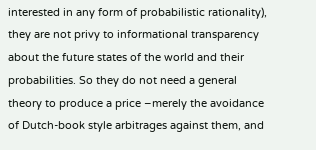interested in any form of probabilistic rationality), they are not privy to informational transparency about the future states of the world and their probabilities. So they do not need a general theory to produce a price –merely the avoidance of Dutch-book style arbitrages against them, and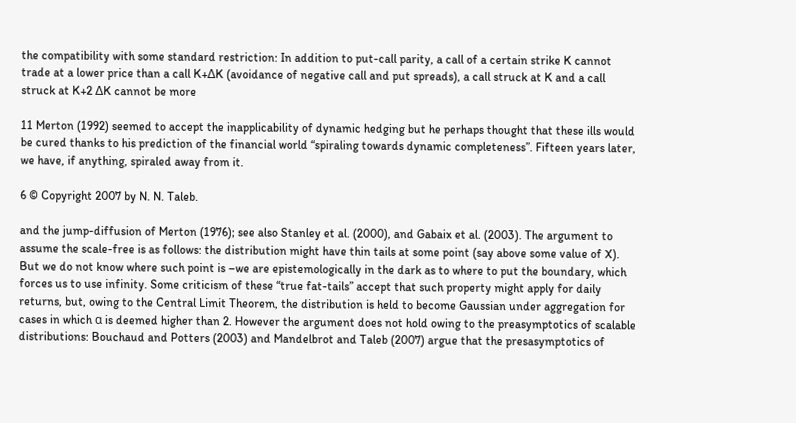the compatibility with some standard restriction: In addition to put-call parity, a call of a certain strike K cannot trade at a lower price than a call K+∆K (avoidance of negative call and put spreads), a call struck at K and a call struck at K+2 ∆K cannot be more

11 Merton (1992) seemed to accept the inapplicability of dynamic hedging but he perhaps thought that these ills would be cured thanks to his prediction of the financial world “spiraling towards dynamic completeness”. Fifteen years later, we have, if anything, spiraled away from it.

6 © Copyright 2007 by N. N. Taleb.

and the jump-diffusion of Merton (1976); see also Stanley et al. (2000), and Gabaix et al. (2003). The argument to assume the scale-free is as follows: the distribution might have thin tails at some point (say above some value of X). But we do not know where such point is –we are epistemologically in the dark as to where to put the boundary, which forces us to use infinity. Some criticism of these “true fat-tails” accept that such property might apply for daily returns, but, owing to the Central Limit Theorem, the distribution is held to become Gaussian under aggregation for cases in which α is deemed higher than 2. However the argument does not hold owing to the preasymptotics of scalable distributions: Bouchaud and Potters (2003) and Mandelbrot and Taleb (2007) argue that the presasymptotics of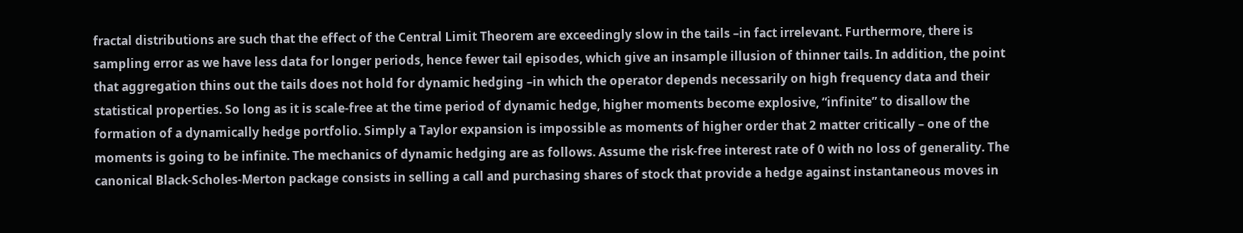fractal distributions are such that the effect of the Central Limit Theorem are exceedingly slow in the tails –in fact irrelevant. Furthermore, there is sampling error as we have less data for longer periods, hence fewer tail episodes, which give an insample illusion of thinner tails. In addition, the point that aggregation thins out the tails does not hold for dynamic hedging –in which the operator depends necessarily on high frequency data and their statistical properties. So long as it is scale-free at the time period of dynamic hedge, higher moments become explosive, “infinite” to disallow the formation of a dynamically hedge portfolio. Simply a Taylor expansion is impossible as moments of higher order that 2 matter critically – one of the moments is going to be infinite. The mechanics of dynamic hedging are as follows. Assume the risk-free interest rate of 0 with no loss of generality. The canonical Black-Scholes-Merton package consists in selling a call and purchasing shares of stock that provide a hedge against instantaneous moves in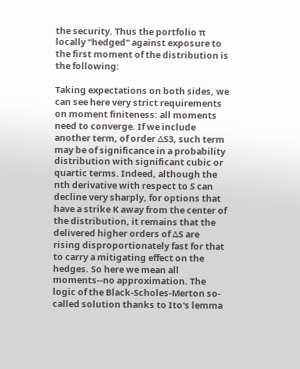the security. Thus the portfolio π locally "hedged" against exposure to the first moment of the distribution is the following:

Taking expectations on both sides, we can see here very strict requirements on moment finiteness: all moments need to converge. If we include another term, of order ∆S3, such term may be of significance in a probability distribution with significant cubic or quartic terms. Indeed, although the nth derivative with respect to S can decline very sharply, for options that have a strike K away from the center of the distribution, it remains that the delivered higher orders of ∆S are rising disproportionately fast for that to carry a mitigating effect on the hedges. So here we mean all moments--no approximation. The logic of the Black-Scholes-Merton so-called solution thanks to Ito's lemma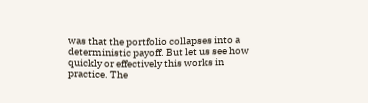was that the portfolio collapses into a deterministic payoff. But let us see how quickly or effectively this works in practice. The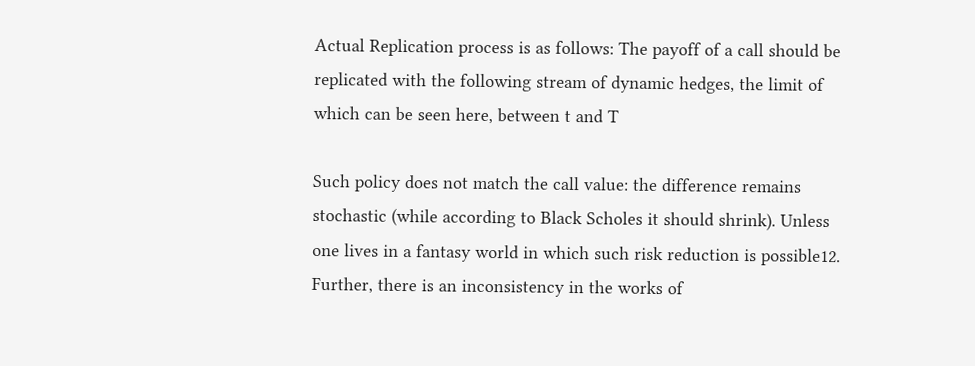Actual Replication process is as follows: The payoff of a call should be replicated with the following stream of dynamic hedges, the limit of which can be seen here, between t and T

Such policy does not match the call value: the difference remains stochastic (while according to Black Scholes it should shrink). Unless one lives in a fantasy world in which such risk reduction is possible12. Further, there is an inconsistency in the works of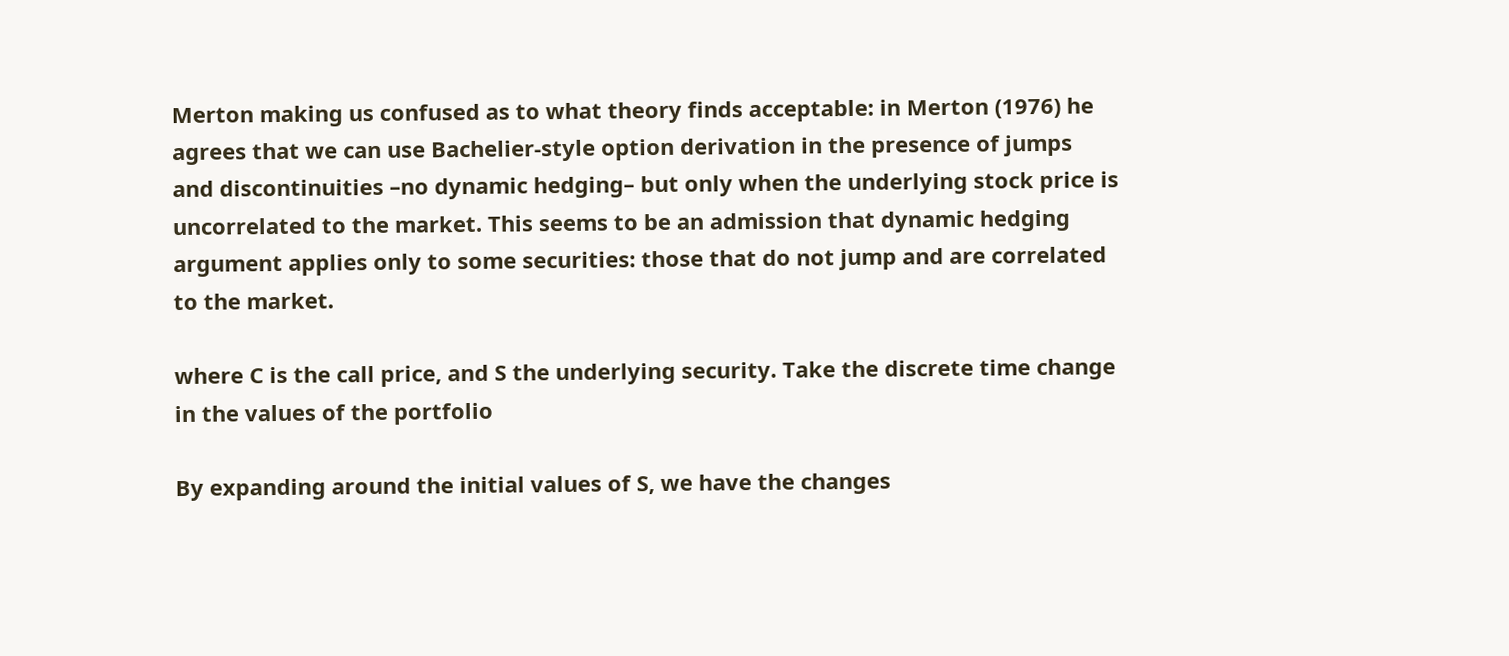Merton making us confused as to what theory finds acceptable: in Merton (1976) he agrees that we can use Bachelier-style option derivation in the presence of jumps and discontinuities –no dynamic hedging– but only when the underlying stock price is uncorrelated to the market. This seems to be an admission that dynamic hedging argument applies only to some securities: those that do not jump and are correlated to the market.

where C is the call price, and S the underlying security. Take the discrete time change in the values of the portfolio

By expanding around the initial values of S, we have the changes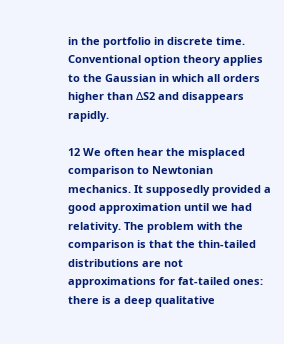in the portfolio in discrete time. Conventional option theory applies to the Gaussian in which all orders higher than ∆S2 and disappears rapidly.

12 We often hear the misplaced comparison to Newtonian mechanics. It supposedly provided a good approximation until we had relativity. The problem with the comparison is that the thin-tailed distributions are not approximations for fat-tailed ones: there is a deep qualitative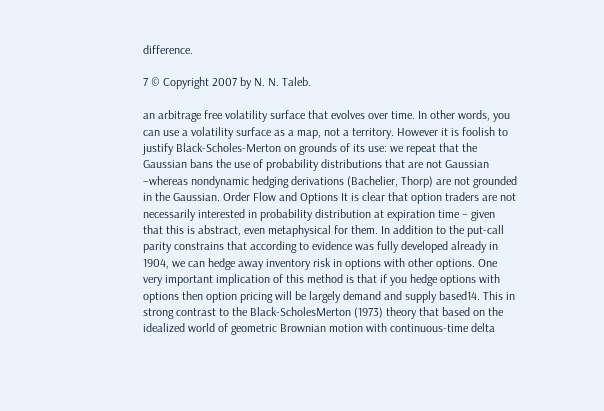difference.

7 © Copyright 2007 by N. N. Taleb.

an arbitrage free volatility surface that evolves over time. In other words, you can use a volatility surface as a map, not a territory. However it is foolish to justify Black-Scholes-Merton on grounds of its use: we repeat that the Gaussian bans the use of probability distributions that are not Gaussian –whereas nondynamic hedging derivations (Bachelier, Thorp) are not grounded in the Gaussian. Order Flow and Options It is clear that option traders are not necessarily interested in probability distribution at expiration time – given that this is abstract, even metaphysical for them. In addition to the put-call parity constrains that according to evidence was fully developed already in 1904, we can hedge away inventory risk in options with other options. One very important implication of this method is that if you hedge options with options then option pricing will be largely demand and supply based14. This in strong contrast to the Black-ScholesMerton (1973) theory that based on the idealized world of geometric Brownian motion with continuous-time delta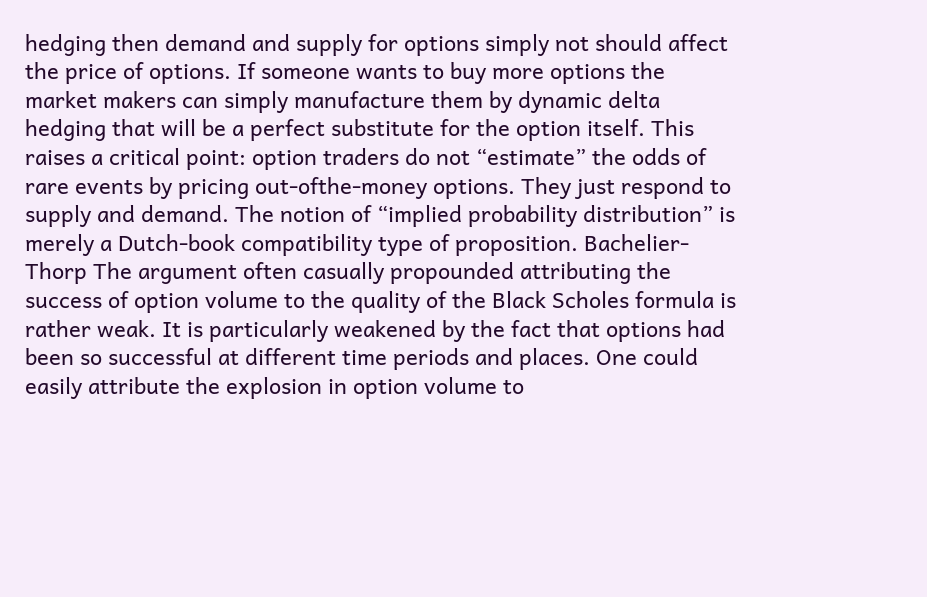hedging then demand and supply for options simply not should affect the price of options. If someone wants to buy more options the market makers can simply manufacture them by dynamic delta hedging that will be a perfect substitute for the option itself. This raises a critical point: option traders do not “estimate” the odds of rare events by pricing out-ofthe-money options. They just respond to supply and demand. The notion of “implied probability distribution” is merely a Dutch-book compatibility type of proposition. Bachelier-Thorp The argument often casually propounded attributing the success of option volume to the quality of the Black Scholes formula is rather weak. It is particularly weakened by the fact that options had been so successful at different time periods and places. One could easily attribute the explosion in option volume to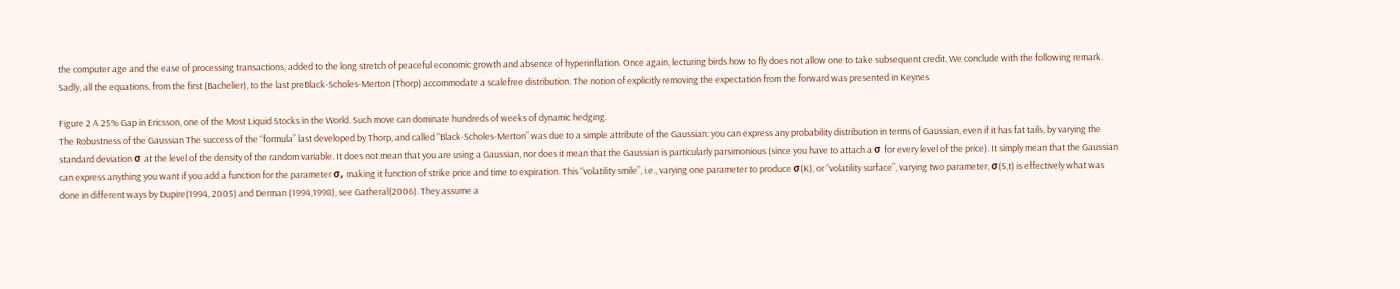the computer age and the ease of processing transactions, added to the long stretch of peaceful economic growth and absence of hyperinflation. Once again, lecturing birds how to fly does not allow one to take subsequent credit. We conclude with the following remark. Sadly, all the equations, from the first (Bachelier), to the last preBlack-Scholes-Merton (Thorp) accommodate a scalefree distribution. The notion of explicitly removing the expectation from the forward was presented in Keynes

Figure 2 A 25% Gap in Ericsson, one of the Most Liquid Stocks in the World. Such move can dominate hundreds of weeks of dynamic hedging.
The Robustness of the Gaussian The success of the “formula” last developed by Thorp, and called “Black-Scholes-Merton” was due to a simple attribute of the Gaussian: you can express any probability distribution in terms of Gaussian, even if it has fat tails, by varying the standard deviation σ at the level of the density of the random variable. It does not mean that you are using a Gaussian, nor does it mean that the Gaussian is particularly parsimonious (since you have to attach a σ for every level of the price). It simply mean that the Gaussian can express anything you want if you add a function for the parameter σ, making it function of strike price and time to expiration. This “volatility smile”, i.e., varying one parameter to produce σ(K), or “volatility surface”, varying two parameter, σ(S,t) is effectively what was done in different ways by Dupire(1994, 2005) and Derman (1994,1998), see Gatheral(2006). They assume a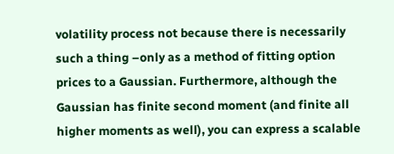volatility process not because there is necessarily such a thing –only as a method of fitting option prices to a Gaussian. Furthermore, although the Gaussian has finite second moment (and finite all higher moments as well), you can express a scalable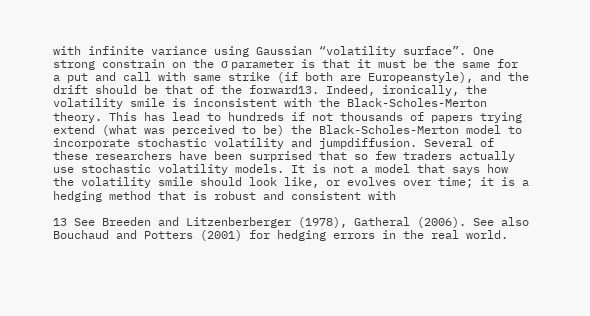with infinite variance using Gaussian “volatility surface”. One strong constrain on the σ parameter is that it must be the same for a put and call with same strike (if both are Europeanstyle), and the drift should be that of the forward13. Indeed, ironically, the volatility smile is inconsistent with the Black-Scholes-Merton theory. This has lead to hundreds if not thousands of papers trying extend (what was perceived to be) the Black-Scholes-Merton model to incorporate stochastic volatility and jumpdiffusion. Several of these researchers have been surprised that so few traders actually use stochastic volatility models. It is not a model that says how the volatility smile should look like, or evolves over time; it is a hedging method that is robust and consistent with

13 See Breeden and Litzenberberger (1978), Gatheral (2006). See also Bouchaud and Potters (2001) for hedging errors in the real world.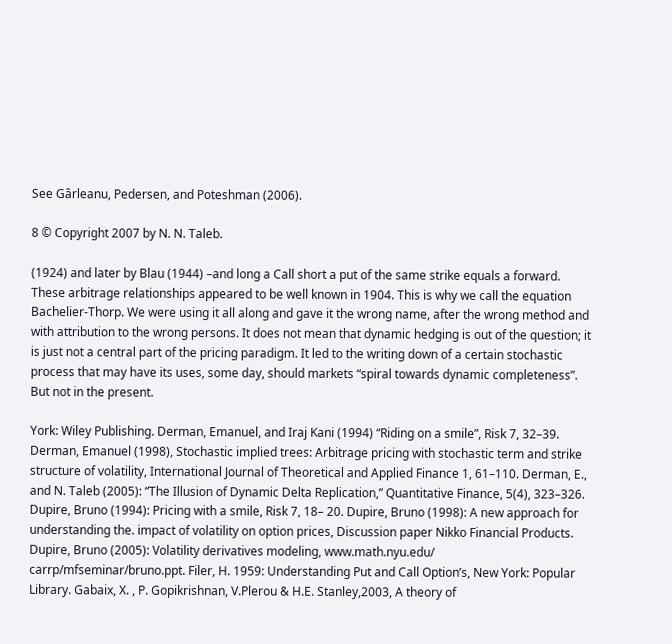See Gârleanu, Pedersen, and Poteshman (2006).

8 © Copyright 2007 by N. N. Taleb.

(1924) and later by Blau (1944) –and long a Call short a put of the same strike equals a forward. These arbitrage relationships appeared to be well known in 1904. This is why we call the equation Bachelier-Thorp. We were using it all along and gave it the wrong name, after the wrong method and with attribution to the wrong persons. It does not mean that dynamic hedging is out of the question; it is just not a central part of the pricing paradigm. It led to the writing down of a certain stochastic process that may have its uses, some day, should markets “spiral towards dynamic completeness”. But not in the present.

York: Wiley Publishing. Derman, Emanuel, and Iraj Kani (1994) “Riding on a smile”, Risk 7, 32–39. Derman, Emanuel (1998), Stochastic implied trees: Arbitrage pricing with stochastic term and strike structure of volatility, International Journal of Theoretical and Applied Finance 1, 61–110. Derman, E., and N. Taleb (2005): “The Illusion of Dynamic Delta Replication,” Quantitative Finance, 5(4), 323–326. Dupire, Bruno (1994): Pricing with a smile, Risk 7, 18– 20. Dupire, Bruno (1998): A new approach for understanding the. impact of volatility on option prices, Discussion paper Nikko Financial Products. Dupire, Bruno (2005): Volatility derivatives modeling, www.math.nyu.edu/ carrp/mfseminar/bruno.ppt. Filer, H. 1959: Understanding Put and Call Option’s, New York: Popular Library. Gabaix, X. , P. Gopikrishnan, V.Plerou & H.E. Stanley,2003, A theory of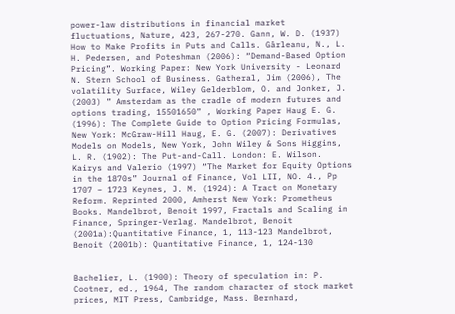power-law distributions in financial market fluctuations, Nature, 423, 267-270. Gann, W. D. (1937) How to Make Profits in Puts and Calls. Gârleanu, N., L. H. Pedersen, and Poteshman (2006): “Demand-Based Option Pricing”. Working Paper: New York University - Leonard N. Stern School of Business. Gatheral, Jim (2006), The volatility Surface, Wiley Gelderblom, O. and Jonker, J. (2003) ” Amsterdam as the cradle of modern futures and options trading, 15501650” , Working Paper Haug E. G. (1996): The Complete Guide to Option Pricing Formulas, New York: McGraw-Hill Haug, E. G. (2007): Derivatives Models on Models, New York, John Wiley & Sons Higgins, L. R. (1902): The Put-and-Call. London: E. Wilson. Kairys and Valerio (1997) “The Market for Equity Options in the 1870s” Journal of Finance, Vol LII, NO. 4., Pp 1707 – 1723 Keynes, J. M. (1924): A Tract on Monetary Reform. Reprinted 2000, Amherst New York: Prometheus Books. Mandelbrot, Benoit 1997, Fractals and Scaling in Finance, Springer-Verlag. Mandelbrot, Benoit (2001a):Quantitative Finance, 1, 113-123 Mandelbrot, Benoit (2001b): Quantitative Finance, 1, 124-130


Bachelier, L. (1900): Theory of speculation in: P. Cootner, ed., 1964, The random character of stock market prices, MIT Press, Cambridge, Mass. Bernhard,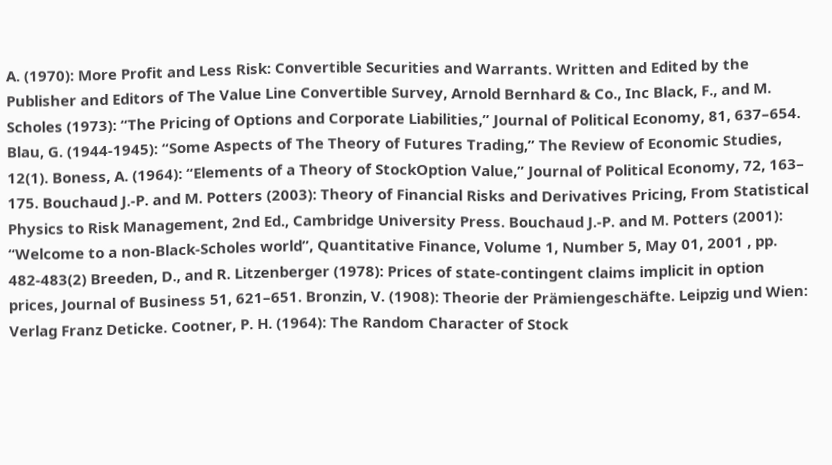A. (1970): More Profit and Less Risk: Convertible Securities and Warrants. Written and Edited by the Publisher and Editors of The Value Line Convertible Survey, Arnold Bernhard & Co., Inc Black, F., and M. Scholes (1973): “The Pricing of Options and Corporate Liabilities,” Journal of Political Economy, 81, 637–654. Blau, G. (1944-1945): “Some Aspects of The Theory of Futures Trading,” The Review of Economic Studies, 12(1). Boness, A. (1964): “Elements of a Theory of StockOption Value,” Journal of Political Economy, 72, 163– 175. Bouchaud J.-P. and M. Potters (2003): Theory of Financial Risks and Derivatives Pricing, From Statistical Physics to Risk Management, 2nd Ed., Cambridge University Press. Bouchaud J.-P. and M. Potters (2001): “Welcome to a non-Black-Scholes world”, Quantitative Finance, Volume 1, Number 5, May 01, 2001 , pp. 482-483(2) Breeden, D., and R. Litzenberger (1978): Prices of state-contingent claims implicit in option prices, Journal of Business 51, 621–651. Bronzin, V. (1908): Theorie der Prämiengeschäfte. Leipzig und Wien: Verlag Franz Deticke. Cootner, P. H. (1964): The Random Character of Stock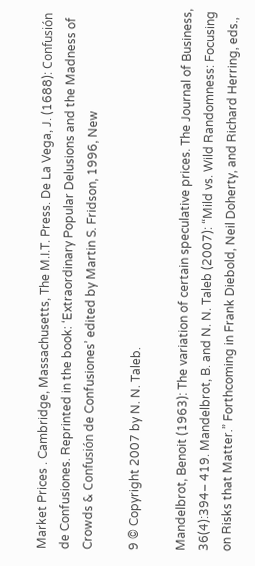Market Prices . Cambridge, Massachusetts, The M.I.T. Press. De La Vega, J. (1688): Confusión de Confusiones. Reprinted in the book: ‘Extraordinary Popular Delusions and the Madness of Crowds & Confusión de Confusiones’ edited by Martin S. Fridson, 1996, New

9 © Copyright 2007 by N. N. Taleb.

Mandelbrot, Benoit (1963): The variation of certain speculative prices. The Journal of Business, 36(4):394– 419. Mandelbrot, B. and N. N. Taleb (2007): “Mild vs. Wild Randomness: Focusing on Risks that Matter.” Forthcoming in Frank Diebold, Neil Doherty, and Richard Herring, eds.,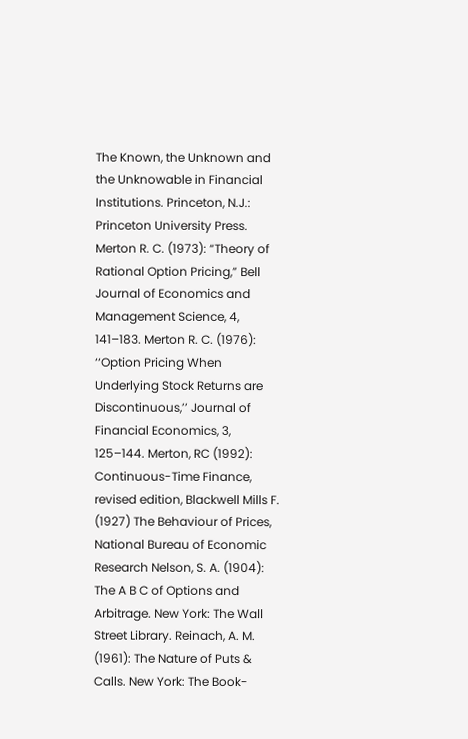The Known, the Unknown and the Unknowable in Financial Institutions. Princeton, N.J.: Princeton University Press. Merton R. C. (1973): “Theory of Rational Option Pricing,” Bell Journal of Economics and Management Science, 4, 141–183. Merton R. C. (1976): ‘‘Option Pricing When Underlying Stock Returns are Discontinuous,’’ Journal of Financial Economics, 3, 125–144. Merton, RC (1992): Continuous-Time Finance, revised edition, Blackwell Mills F. (1927) The Behaviour of Prices, National Bureau of Economic Research Nelson, S. A. (1904): The A B C of Options and Arbitrage. New York: The Wall Street Library. Reinach, A. M. (1961): The Nature of Puts & Calls. New York: The Book-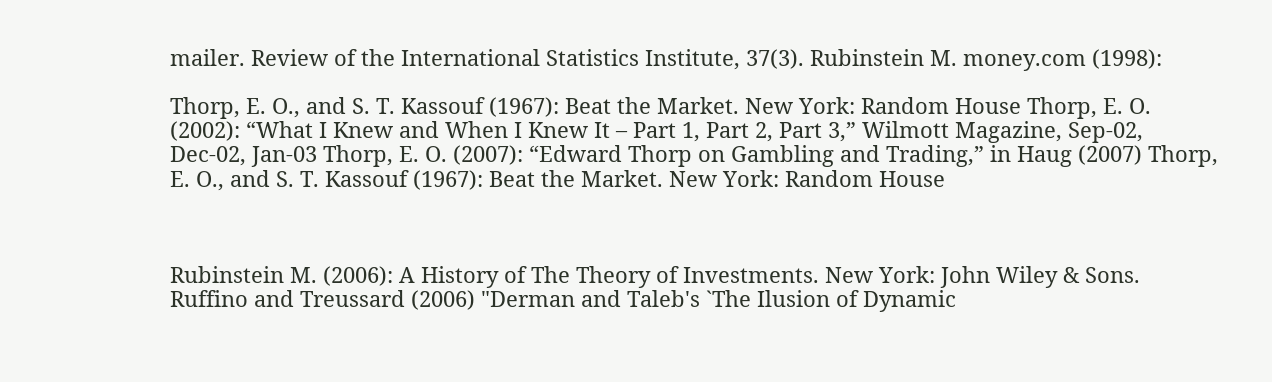mailer. Review of the International Statistics Institute, 37(3). Rubinstein M. money.com (1998):

Thorp, E. O., and S. T. Kassouf (1967): Beat the Market. New York: Random House Thorp, E. O. (2002): “What I Knew and When I Knew It – Part 1, Part 2, Part 3,” Wilmott Magazine, Sep-02, Dec-02, Jan-03 Thorp, E. O. (2007): “Edward Thorp on Gambling and Trading,” in Haug (2007) Thorp, E. O., and S. T. Kassouf (1967): Beat the Market. New York: Random House



Rubinstein M. (2006): A History of The Theory of Investments. New York: John Wiley & Sons. Ruffino and Treussard (2006) "Derman and Taleb's `The Ilusion of Dynamic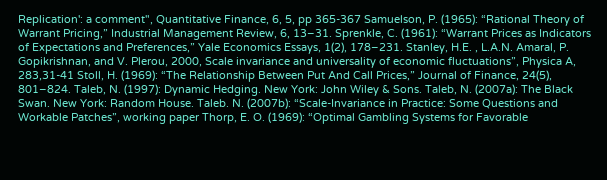Replication': a comment", Quantitative Finance, 6, 5, pp 365-367 Samuelson, P. (1965): “Rational Theory of Warrant Pricing,” Industrial Management Review, 6, 13–31. Sprenkle, C. (1961): “Warrant Prices as Indicators of Expectations and Preferences,” Yale Economics Essays, 1(2), 178–231. Stanley, H.E. , L.A.N. Amaral, P. Gopikrishnan, and V. Plerou, 2000, Scale invariance and universality of economic fluctuations”, Physica A, 283,31-41 Stoll, H. (1969): “The Relationship Between Put And Call Prices,” Journal of Finance, 24(5), 801–824. Taleb, N. (1997): Dynamic Hedging. New York: John Wiley & Sons. Taleb, N. (2007a): The Black Swan. New York: Random House. Taleb. N. (2007b): “Scale-Invariance in Practice: Some Questions and Workable Patches”, working paper Thorp, E. O. (1969): “Optimal Gambling Systems for Favorable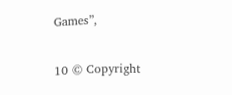Games”,

10 © Copyright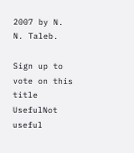2007 by N. N. Taleb.

Sign up to vote on this title
UsefulNot useful